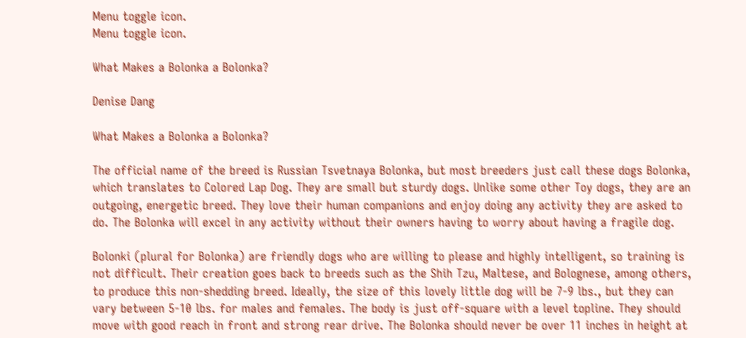Menu toggle icon.
Menu toggle icon.

What Makes a Bolonka a Bolonka?

Denise Dang

What Makes a Bolonka a Bolonka?

The official name of the breed is Russian Tsvetnaya Bolonka, but most breeders just call these dogs Bolonka, which translates to Colored Lap Dog. They are small but sturdy dogs. Unlike some other Toy dogs, they are an outgoing, energetic breed. They love their human companions and enjoy doing any activity they are asked to do. The Bolonka will excel in any activity without their owners having to worry about having a fragile dog.

Bolonki (plural for Bolonka) are friendly dogs who are willing to please and highly intelligent, so training is not difficult. Their creation goes back to breeds such as the Shih Tzu, Maltese, and Bolognese, among others, to produce this non-shedding breed. Ideally, the size of this lovely little dog will be 7-9 lbs., but they can vary between 5-10 lbs. for males and females. The body is just off-square with a level topline. They should move with good reach in front and strong rear drive. The Bolonka should never be over 11 inches in height at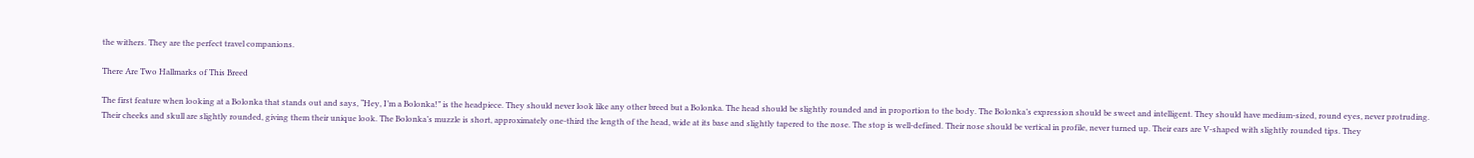the withers. They are the perfect travel companions.

There Are Two Hallmarks of This Breed

The first feature when looking at a Bolonka that stands out and says, “Hey, I’m a Bolonka!” is the headpiece. They should never look like any other breed but a Bolonka. The head should be slightly rounded and in proportion to the body. The Bolonka’s expression should be sweet and intelligent. They should have medium-sized, round eyes, never protruding. Their cheeks and skull are slightly rounded, giving them their unique look. The Bolonka’s muzzle is short, approximately one-third the length of the head, wide at its base and slightly tapered to the nose. The stop is well-defined. Their nose should be vertical in profile, never turned up. Their ears are V-shaped with slightly rounded tips. They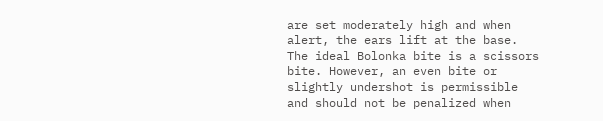are set moderately high and when alert, the ears lift at the base. The ideal Bolonka bite is a scissors bite. However, an even bite or slightly undershot is permissible and should not be penalized when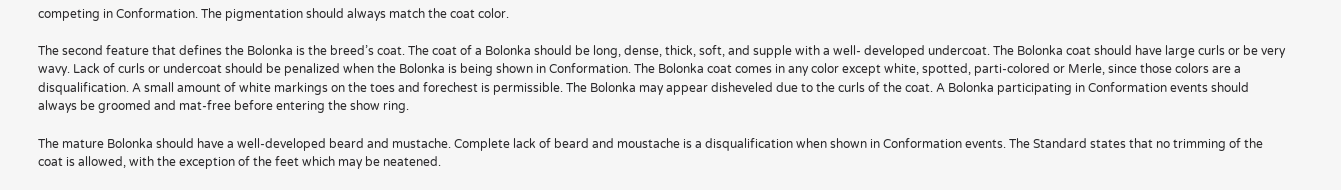competing in Conformation. The pigmentation should always match the coat color.

The second feature that defines the Bolonka is the breed’s coat. The coat of a Bolonka should be long, dense, thick, soft, and supple with a well- developed undercoat. The Bolonka coat should have large curls or be very wavy. Lack of curls or undercoat should be penalized when the Bolonka is being shown in Conformation. The Bolonka coat comes in any color except white, spotted, parti-colored or Merle, since those colors are a disqualification. A small amount of white markings on the toes and forechest is permissible. The Bolonka may appear disheveled due to the curls of the coat. A Bolonka participating in Conformation events should always be groomed and mat-free before entering the show ring.

The mature Bolonka should have a well-developed beard and mustache. Complete lack of beard and moustache is a disqualification when shown in Conformation events. The Standard states that no trimming of the coat is allowed, with the exception of the feet which may be neatened.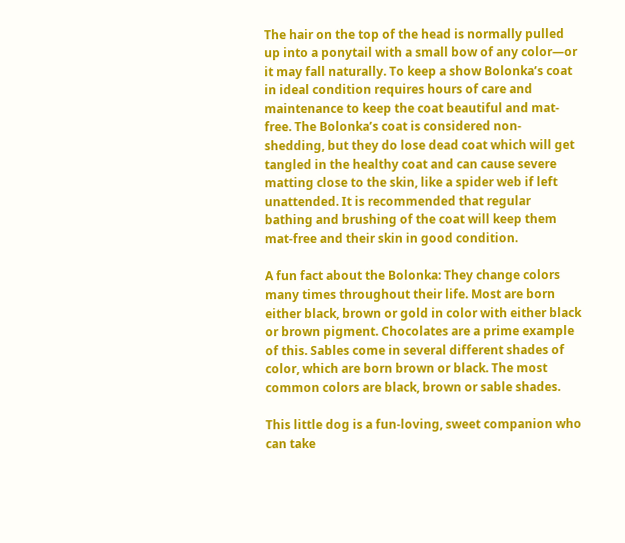The hair on the top of the head is normally pulled up into a ponytail with a small bow of any color—or it may fall naturally. To keep a show Bolonka’s coat in ideal condition requires hours of care and maintenance to keep the coat beautiful and mat-free. The Bolonka’s coat is considered non-shedding, but they do lose dead coat which will get tangled in the healthy coat and can cause severe matting close to the skin, like a spider web if left unattended. It is recommended that regular bathing and brushing of the coat will keep them mat-free and their skin in good condition.

A fun fact about the Bolonka: They change colors many times throughout their life. Most are born either black, brown or gold in color with either black or brown pigment. Chocolates are a prime example of this. Sables come in several different shades of color, which are born brown or black. The most common colors are black, brown or sable shades.

This little dog is a fun-loving, sweet companion who can take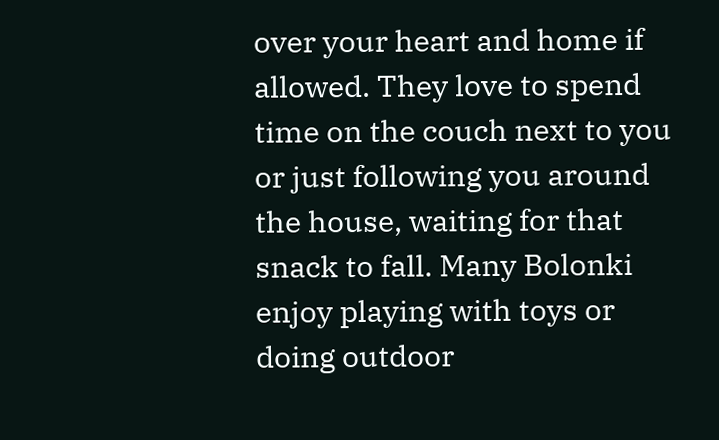over your heart and home if allowed. They love to spend time on the couch next to you or just following you around the house, waiting for that snack to fall. Many Bolonki enjoy playing with toys or doing outdoor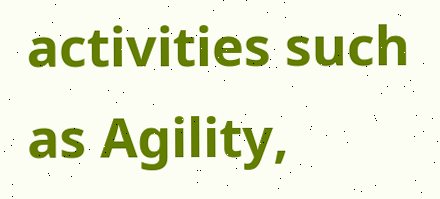activities such as Agility,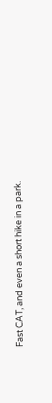Fast CAT, and even a short hike in a park.